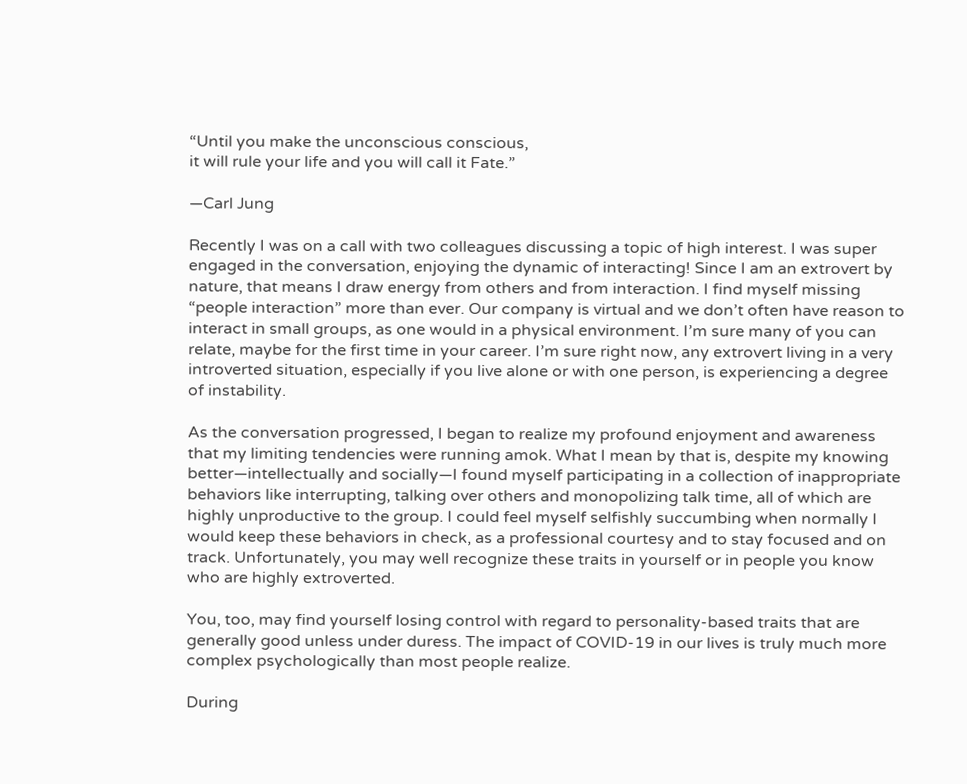“Until you make the unconscious conscious,
it will rule your life and you will call it Fate.”

—Carl Jung

Recently I was on a call with two colleagues discussing a topic of high interest. I was super engaged in the conversation, enjoying the dynamic of interacting! Since I am an extrovert by nature, that means I draw energy from others and from interaction. I find myself missing “people interaction” more than ever. Our company is virtual and we don’t often have reason to interact in small groups, as one would in a physical environment. I’m sure many of you can relate, maybe for the first time in your career. I’m sure right now, any extrovert living in a very introverted situation, especially if you live alone or with one person, is experiencing a degree of instability.

As the conversation progressed, I began to realize my profound enjoyment and awareness that my limiting tendencies were running amok. What I mean by that is, despite my knowing better—intellectually and socially—I found myself participating in a collection of inappropriate behaviors like interrupting, talking over others and monopolizing talk time, all of which are highly unproductive to the group. I could feel myself selfishly succumbing when normally I would keep these behaviors in check, as a professional courtesy and to stay focused and on track. Unfortunately, you may well recognize these traits in yourself or in people you know who are highly extroverted.

You, too, may find yourself losing control with regard to personality-based traits that are generally good unless under duress. The impact of COVID-19 in our lives is truly much more complex psychologically than most people realize.

During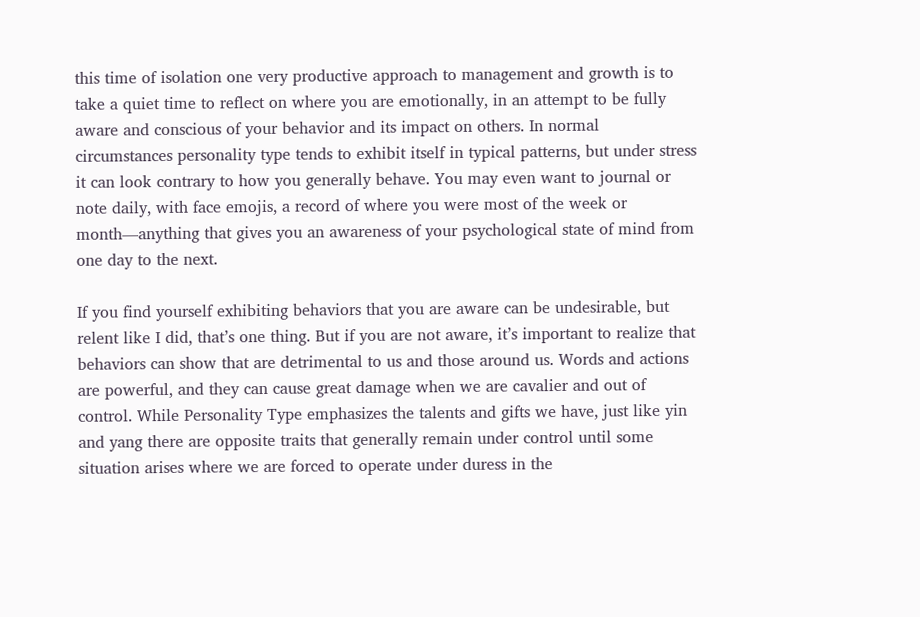this time of isolation one very productive approach to management and growth is to take a quiet time to reflect on where you are emotionally, in an attempt to be fully aware and conscious of your behavior and its impact on others. In normal circumstances personality type tends to exhibit itself in typical patterns, but under stress it can look contrary to how you generally behave. You may even want to journal or note daily, with face emojis, a record of where you were most of the week or month—anything that gives you an awareness of your psychological state of mind from one day to the next.

If you find yourself exhibiting behaviors that you are aware can be undesirable, but relent like I did, that’s one thing. But if you are not aware, it’s important to realize that behaviors can show that are detrimental to us and those around us. Words and actions are powerful, and they can cause great damage when we are cavalier and out of control. While Personality Type emphasizes the talents and gifts we have, just like yin and yang there are opposite traits that generally remain under control until some situation arises where we are forced to operate under duress in the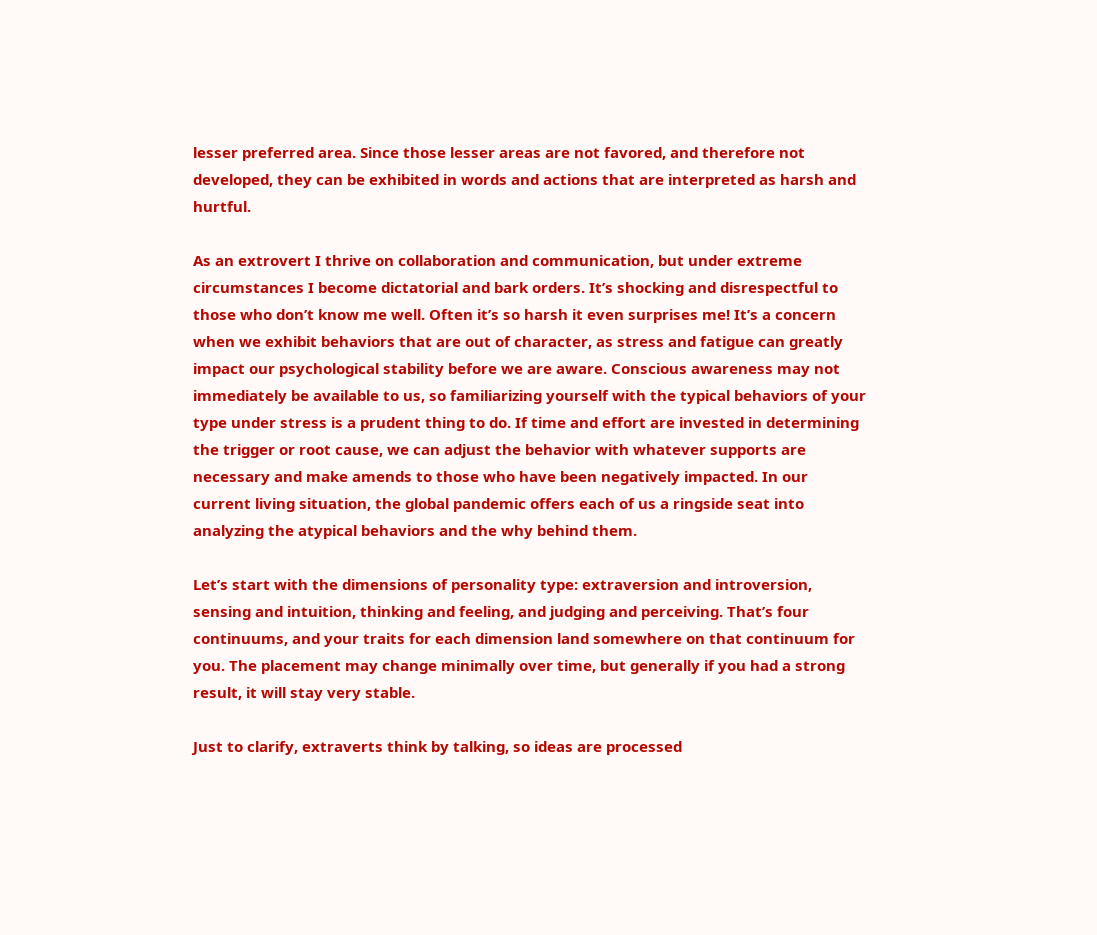lesser preferred area. Since those lesser areas are not favored, and therefore not developed, they can be exhibited in words and actions that are interpreted as harsh and hurtful.

As an extrovert I thrive on collaboration and communication, but under extreme circumstances I become dictatorial and bark orders. It’s shocking and disrespectful to those who don’t know me well. Often it’s so harsh it even surprises me! It’s a concern when we exhibit behaviors that are out of character, as stress and fatigue can greatly impact our psychological stability before we are aware. Conscious awareness may not immediately be available to us, so familiarizing yourself with the typical behaviors of your type under stress is a prudent thing to do. If time and effort are invested in determining the trigger or root cause, we can adjust the behavior with whatever supports are necessary and make amends to those who have been negatively impacted. In our current living situation, the global pandemic offers each of us a ringside seat into analyzing the atypical behaviors and the why behind them.

Let’s start with the dimensions of personality type: extraversion and introversion, sensing and intuition, thinking and feeling, and judging and perceiving. That’s four continuums, and your traits for each dimension land somewhere on that continuum for you. The placement may change minimally over time, but generally if you had a strong result, it will stay very stable.

Just to clarify, extraverts think by talking, so ideas are processed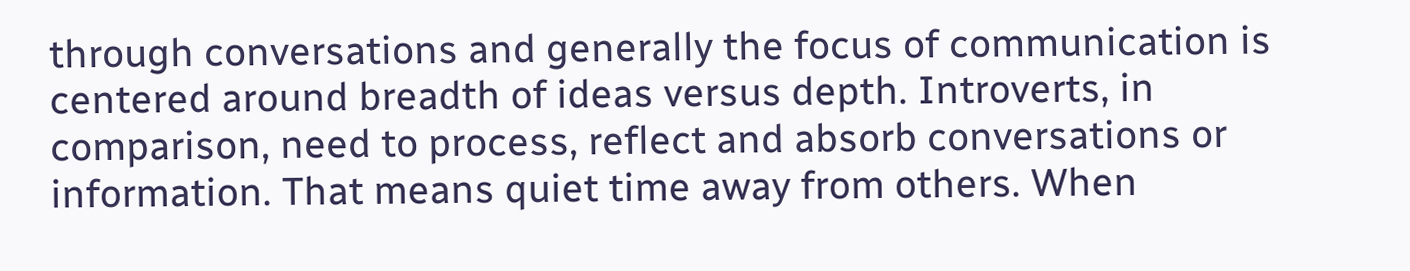through conversations and generally the focus of communication is centered around breadth of ideas versus depth. Introverts, in comparison, need to process, reflect and absorb conversations or information. That means quiet time away from others. When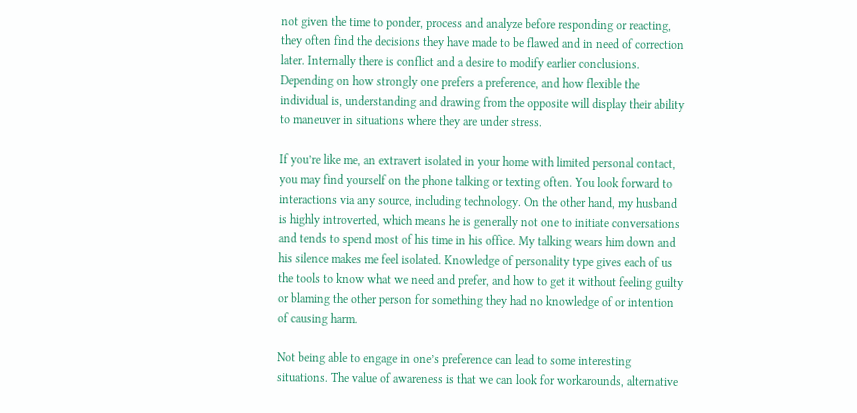not given the time to ponder, process and analyze before responding or reacting, they often find the decisions they have made to be flawed and in need of correction later. Internally there is conflict and a desire to modify earlier conclusions. Depending on how strongly one prefers a preference, and how flexible the individual is, understanding and drawing from the opposite will display their ability to maneuver in situations where they are under stress.

If you’re like me, an extravert isolated in your home with limited personal contact, you may find yourself on the phone talking or texting often. You look forward to interactions via any source, including technology. On the other hand, my husband is highly introverted, which means he is generally not one to initiate conversations and tends to spend most of his time in his office. My talking wears him down and his silence makes me feel isolated. Knowledge of personality type gives each of us the tools to know what we need and prefer, and how to get it without feeling guilty or blaming the other person for something they had no knowledge of or intention of causing harm.

Not being able to engage in one’s preference can lead to some interesting situations. The value of awareness is that we can look for workarounds, alternative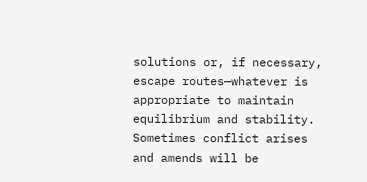solutions or, if necessary, escape routes—whatever is appropriate to maintain equilibrium and stability. Sometimes conflict arises and amends will be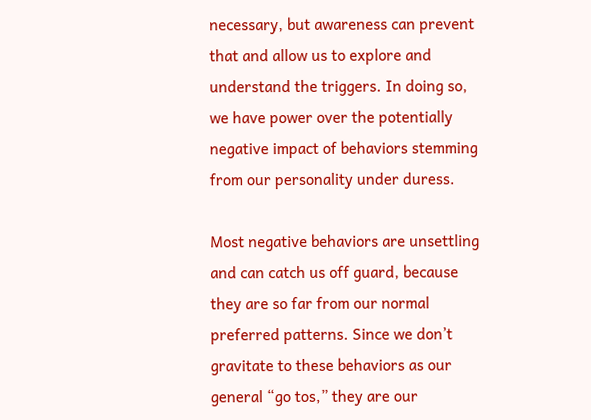necessary, but awareness can prevent that and allow us to explore and understand the triggers. In doing so, we have power over the potentially negative impact of behaviors stemming from our personality under duress.

Most negative behaviors are unsettling and can catch us off guard, because they are so far from our normal preferred patterns. Since we don’t gravitate to these behaviors as our general “go tos,” they are our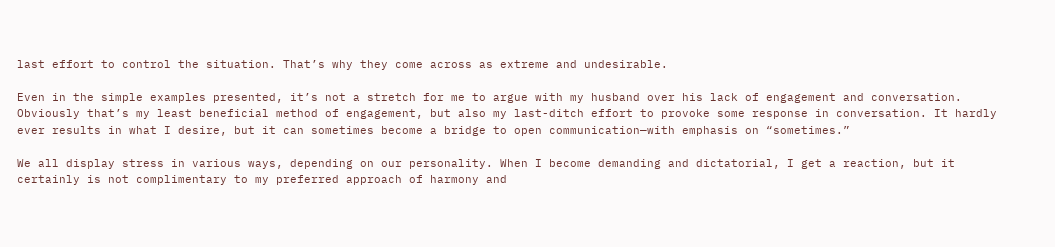last effort to control the situation. That’s why they come across as extreme and undesirable.

Even in the simple examples presented, it’s not a stretch for me to argue with my husband over his lack of engagement and conversation. Obviously that’s my least beneficial method of engagement, but also my last-ditch effort to provoke some response in conversation. It hardly ever results in what I desire, but it can sometimes become a bridge to open communication—with emphasis on “sometimes.”

We all display stress in various ways, depending on our personality. When I become demanding and dictatorial, I get a reaction, but it certainly is not complimentary to my preferred approach of harmony and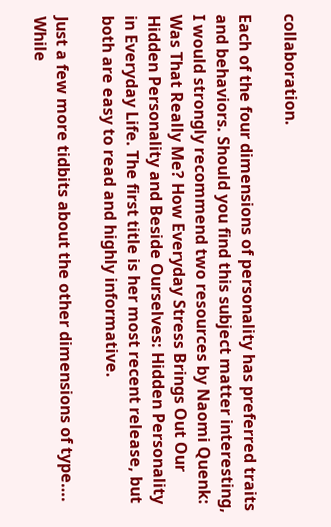collaboration.

Each of the four dimensions of personality has preferred traits and behaviors. Should you find this subject matter interesting, I would strongly recommend two resources by Naomi Quenk: Was That Really Me? How Everyday Stress Brings Out Our Hidden Personality and Beside Ourselves: Hidden Personality in Everyday Life. The first title is her most recent release, but both are easy to read and highly informative.

Just a few more tidbits about the other dimensions of type…. While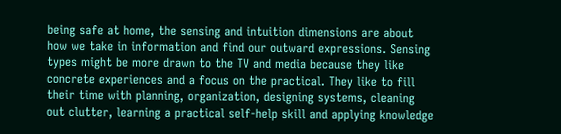being safe at home, the sensing and intuition dimensions are about how we take in information and find our outward expressions. Sensing types might be more drawn to the TV and media because they like concrete experiences and a focus on the practical. They like to fill their time with planning, organization, designing systems, cleaning out clutter, learning a practical self-help skill and applying knowledge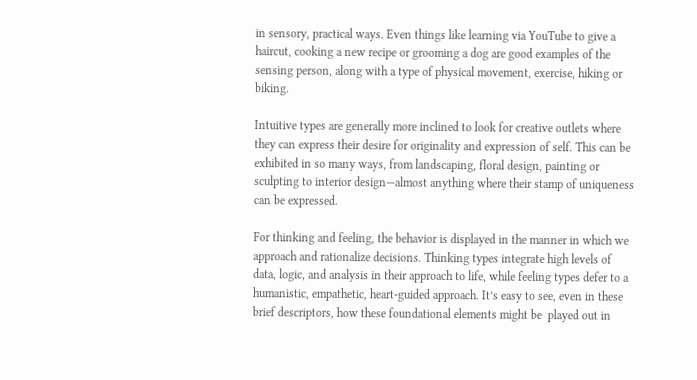in sensory, practical ways. Even things like learning via YouTube to give a haircut, cooking a new recipe or grooming a dog are good examples of the sensing person, along with a type of physical movement, exercise, hiking or biking.

Intuitive types are generally more inclined to look for creative outlets where they can express their desire for originality and expression of self. This can be exhibited in so many ways, from landscaping, floral design, painting or sculpting to interior design—almost anything where their stamp of uniqueness can be expressed.

For thinking and feeling, the behavior is displayed in the manner in which we approach and rationalize decisions. Thinking types integrate high levels of data, logic, and analysis in their approach to life, while feeling types defer to a humanistic, empathetic, heart-guided approach. It’s easy to see, even in these brief descriptors, how these foundational elements might be  played out in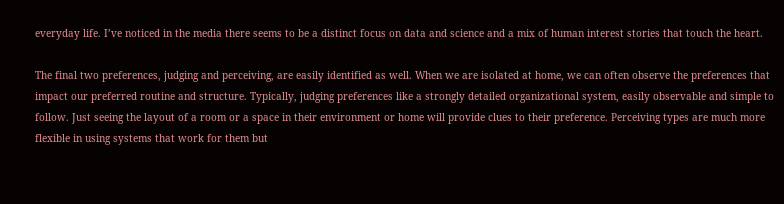everyday life. I’ve noticed in the media there seems to be a distinct focus on data and science and a mix of human interest stories that touch the heart.

The final two preferences, judging and perceiving, are easily identified as well. When we are isolated at home, we can often observe the preferences that impact our preferred routine and structure. Typically, judging preferences like a strongly detailed organizational system, easily observable and simple to follow. Just seeing the layout of a room or a space in their environment or home will provide clues to their preference. Perceiving types are much more flexible in using systems that work for them but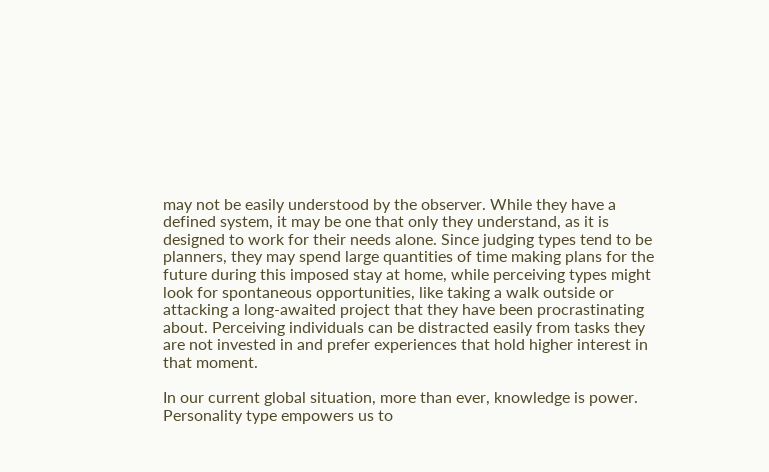may not be easily understood by the observer. While they have a defined system, it may be one that only they understand, as it is designed to work for their needs alone. Since judging types tend to be planners, they may spend large quantities of time making plans for the future during this imposed stay at home, while perceiving types might look for spontaneous opportunities, like taking a walk outside or attacking a long-awaited project that they have been procrastinating about. Perceiving individuals can be distracted easily from tasks they are not invested in and prefer experiences that hold higher interest in that moment.

In our current global situation, more than ever, knowledge is power. Personality type empowers us to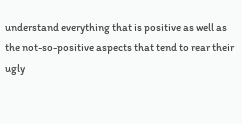understand everything that is positive as well as the not-so-positive aspects that tend to rear their ugly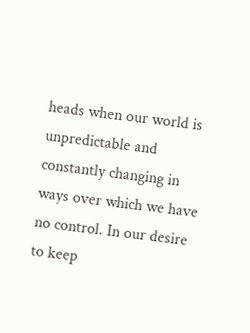heads when our world is unpredictable and constantly changing in ways over which we have no control. In our desire to keep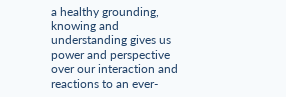a healthy grounding, knowing and understanding gives us power and perspective over our interaction and reactions to an ever-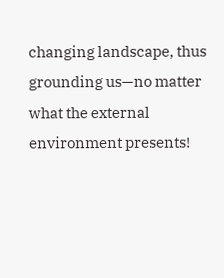changing landscape, thus grounding us—no matter what the external environment presents!